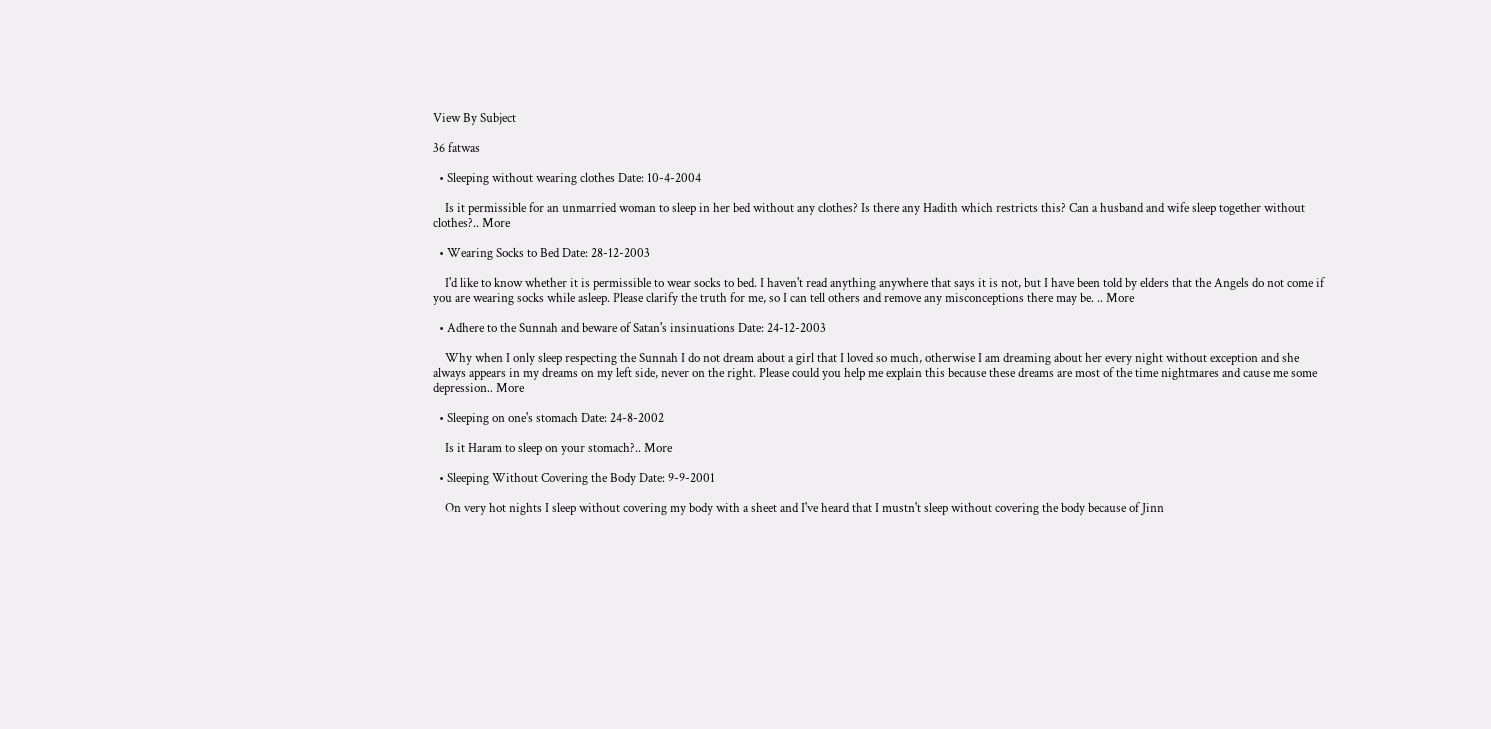View By Subject

36 fatwas

  • Sleeping without wearing clothes Date: 10-4-2004

    Is it permissible for an unmarried woman to sleep in her bed without any clothes? Is there any Hadith which restricts this? Can a husband and wife sleep together without clothes?.. More

  • Wearing Socks to Bed Date: 28-12-2003

    I'd like to know whether it is permissible to wear socks to bed. I haven't read anything anywhere that says it is not, but I have been told by elders that the Angels do not come if you are wearing socks while asleep. Please clarify the truth for me, so I can tell others and remove any misconceptions there may be. .. More

  • Adhere to the Sunnah and beware of Satan's insinuations Date: 24-12-2003

    Why when I only sleep respecting the Sunnah I do not dream about a girl that I loved so much, otherwise I am dreaming about her every night without exception and she always appears in my dreams on my left side, never on the right. Please could you help me explain this because these dreams are most of the time nightmares and cause me some depression.. More

  • Sleeping on one's stomach Date: 24-8-2002

    Is it Haram to sleep on your stomach?.. More

  • Sleeping Without Covering the Body Date: 9-9-2001

    On very hot nights I sleep without covering my body with a sheet and I've heard that I mustn't sleep without covering the body because of Jinn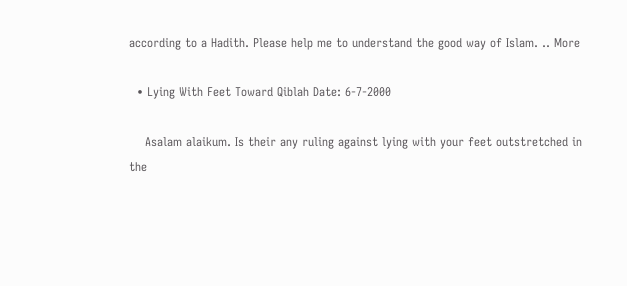according to a Hadith. Please help me to understand the good way of Islam. .. More

  • Lying With Feet Toward Qiblah Date: 6-7-2000

    Asalam alaikum. Is their any ruling against lying with your feet outstretched in the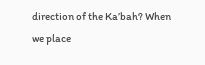direction of the Ka’bah? When we place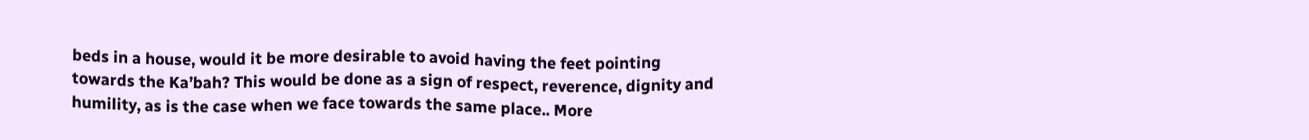beds in a house, would it be more desirable to avoid having the feet pointing towards the Ka’bah? This would be done as a sign of respect, reverence, dignity and humility, as is the case when we face towards the same place.. More